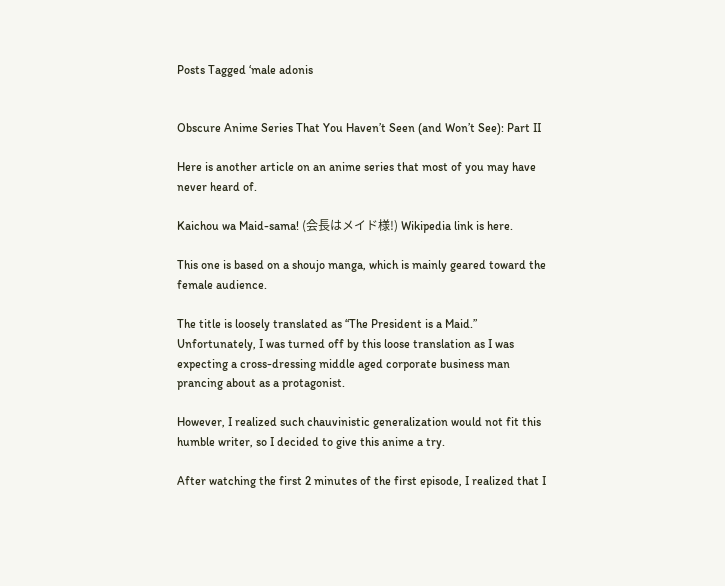Posts Tagged ‘male adonis


Obscure Anime Series That You Haven’t Seen (and Won’t See): Part II

Here is another article on an anime series that most of you may have never heard of.

Kaichou wa Maid-sama! (会長はメイド様!) Wikipedia link is here.

This one is based on a shoujo manga, which is mainly geared toward the female audience.

The title is loosely translated as “The President is a Maid.”  Unfortunately, I was turned off by this loose translation as I was expecting a cross-dressing middle aged corporate business man prancing about as a protagonist.

However, I realized such chauvinistic generalization would not fit this humble writer, so I decided to give this anime a try.

After watching the first 2 minutes of the first episode, I realized that I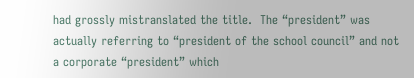had grossly mistranslated the title.  The “president” was actually referring to “president of the school council” and not a corporate “president” which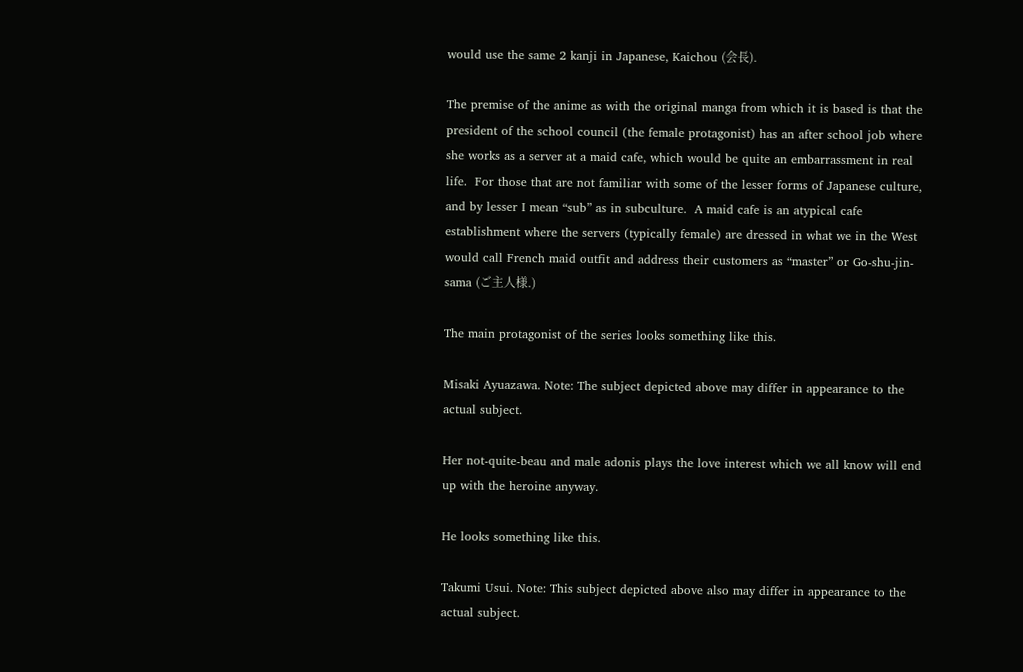would use the same 2 kanji in Japanese, Kaichou (会長).

The premise of the anime as with the original manga from which it is based is that the president of the school council (the female protagonist) has an after school job where she works as a server at a maid cafe, which would be quite an embarrassment in real life.  For those that are not familiar with some of the lesser forms of Japanese culture, and by lesser I mean “sub” as in subculture.  A maid cafe is an atypical cafe establishment where the servers (typically female) are dressed in what we in the West would call French maid outfit and address their customers as “master” or Go-shu-jin-sama (ご主人様.)

The main protagonist of the series looks something like this.

Misaki Ayuazawa. Note: The subject depicted above may differ in appearance to the actual subject.

Her not-quite-beau and male adonis plays the love interest which we all know will end up with the heroine anyway.

He looks something like this.

Takumi Usui. Note: This subject depicted above also may differ in appearance to the actual subject.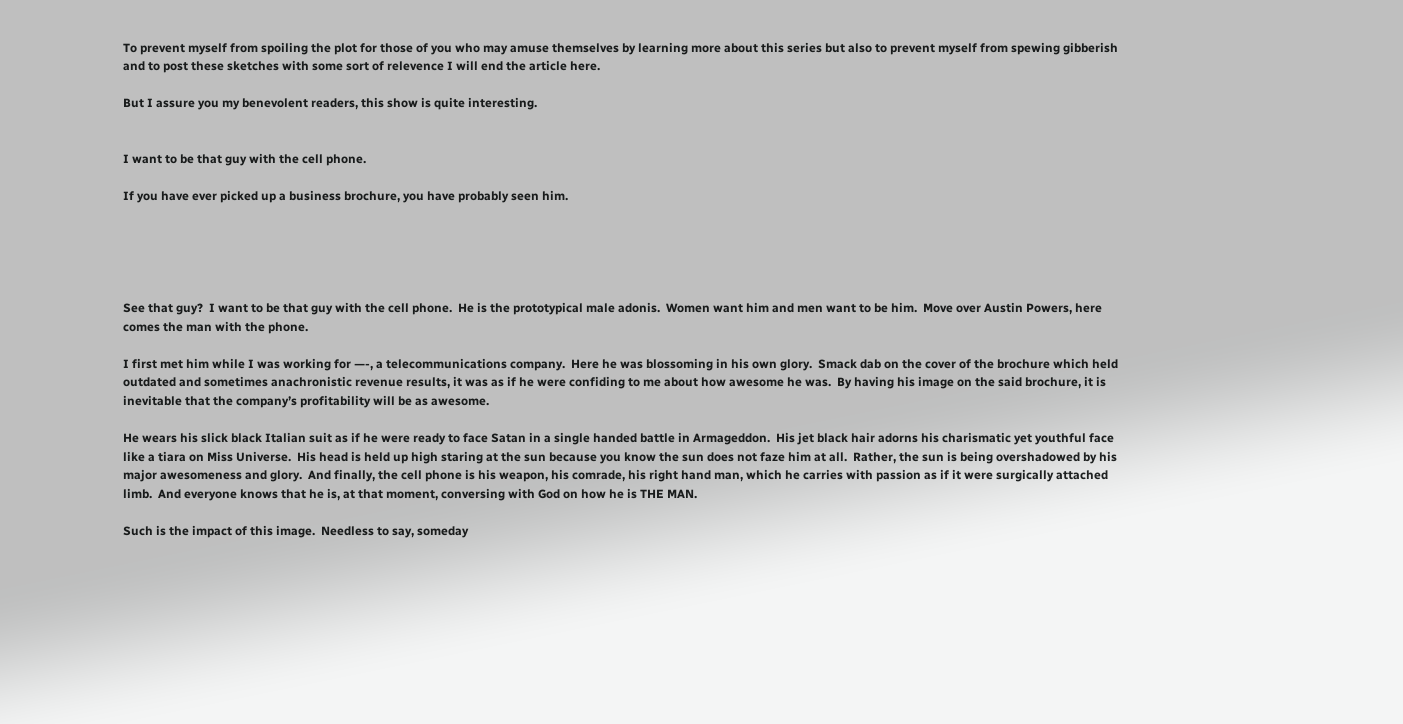To prevent myself from spoiling the plot for those of you who may amuse themselves by learning more about this series but also to prevent myself from spewing gibberish and to post these sketches with some sort of relevence I will end the article here.

But I assure you my benevolent readers, this show is quite interesting.


I want to be that guy with the cell phone.

If you have ever picked up a business brochure, you have probably seen him.





See that guy?  I want to be that guy with the cell phone.  He is the prototypical male adonis.  Women want him and men want to be him.  Move over Austin Powers, here comes the man with the phone.

I first met him while I was working for —-, a telecommunications company.  Here he was blossoming in his own glory.  Smack dab on the cover of the brochure which held outdated and sometimes anachronistic revenue results, it was as if he were confiding to me about how awesome he was.  By having his image on the said brochure, it is inevitable that the company’s profitability will be as awesome.

He wears his slick black Italian suit as if he were ready to face Satan in a single handed battle in Armageddon.  His jet black hair adorns his charismatic yet youthful face like a tiara on Miss Universe.  His head is held up high staring at the sun because you know the sun does not faze him at all.  Rather, the sun is being overshadowed by his major awesomeness and glory.  And finally, the cell phone is his weapon, his comrade, his right hand man, which he carries with passion as if it were surgically attached limb.  And everyone knows that he is, at that moment, conversing with God on how he is THE MAN.

Such is the impact of this image.  Needless to say, someday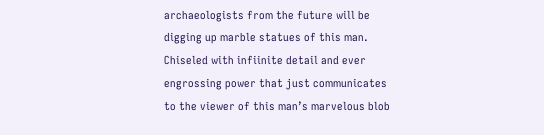archaeologists from the future will be digging up marble statues of this man.  Chiseled with infiinite detail and ever engrossing power that just communicates to the viewer of this man’s marvelous blob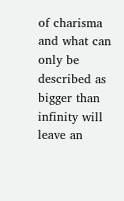of charisma and what can only be described as bigger than infinity will leave an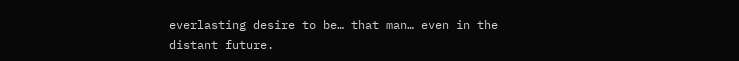everlasting desire to be… that man… even in the distant future.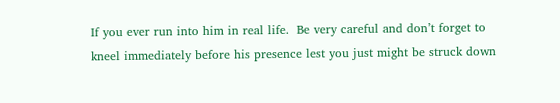If you ever run into him in real life.  Be very careful and don’t forget to kneel immediately before his presence lest you just might be struck down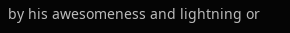by his awesomeness and lightning or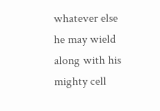whatever else he may wield along with his mighty cell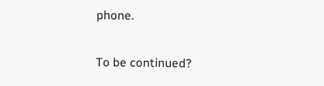phone.

To be continued?